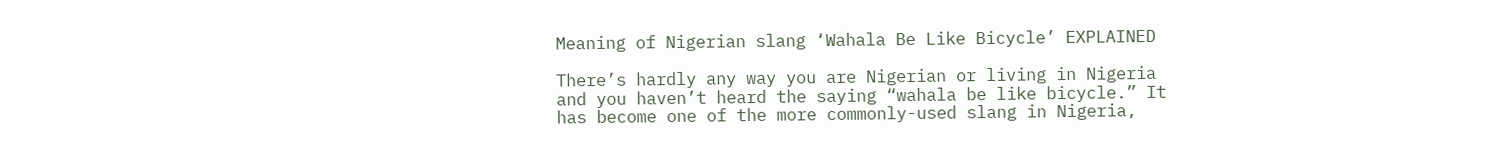Meaning of Nigerian slang ‘Wahala Be Like Bicycle’ EXPLAINED

There’s hardly any way you are Nigerian or living in Nigeria and you haven’t heard the saying “wahala be like bicycle.” It has become one of the more commonly-used slang in Nigeria,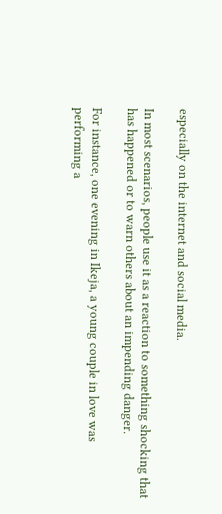especially on the internet and social media.

In most scenarios, people use it as a reaction to something shocking that has happened or to warn others about an impending danger.

For instance, one evening in Ikeja, a young couple in love was performing a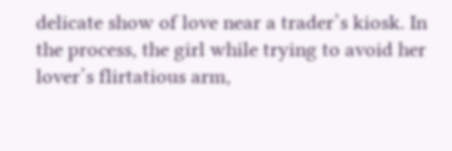delicate show of love near a trader’s kiosk. In the process, the girl while trying to avoid her lover’s flirtatious arm,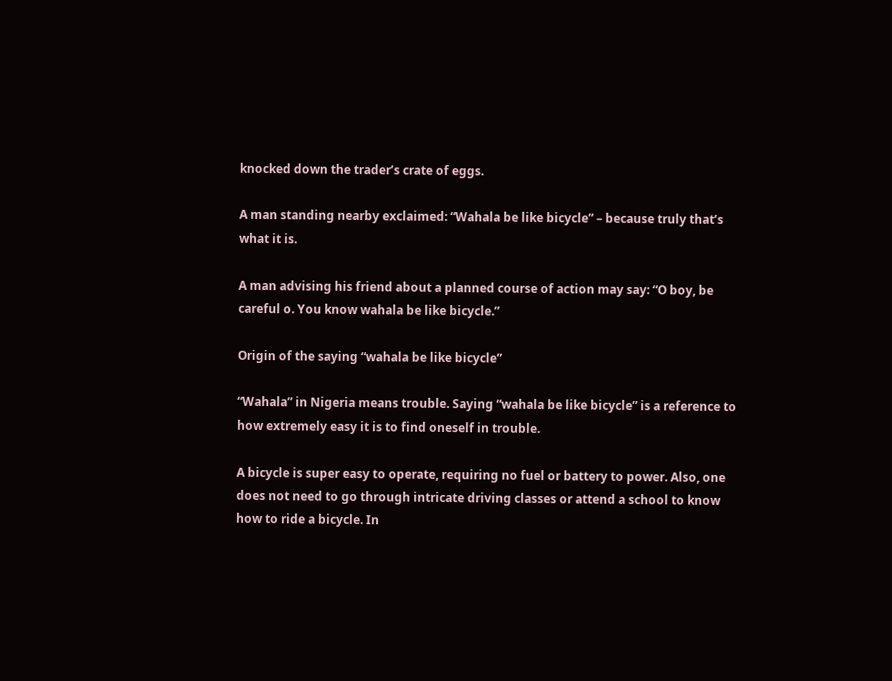knocked down the trader’s crate of eggs.

A man standing nearby exclaimed: “Wahala be like bicycle” – because truly that’s what it is.

A man advising his friend about a planned course of action may say: “O boy, be careful o. You know wahala be like bicycle.”

Origin of the saying “wahala be like bicycle”

“Wahala” in Nigeria means trouble. Saying “wahala be like bicycle” is a reference to how extremely easy it is to find oneself in trouble.

A bicycle is super easy to operate, requiring no fuel or battery to power. Also, one does not need to go through intricate driving classes or attend a school to know how to ride a bicycle. In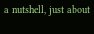a nutshell, just about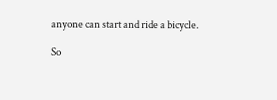anyone can start and ride a bicycle.

So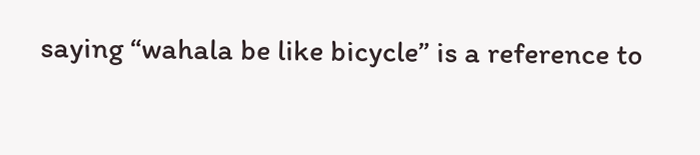saying “wahala be like bicycle” is a reference to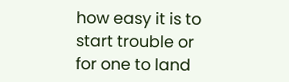how easy it is to start trouble or for one to land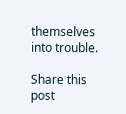themselves into trouble.

Share this post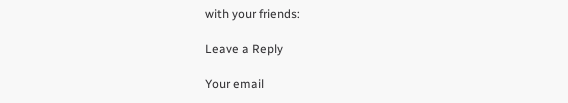with your friends:

Leave a Reply

Your email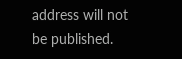address will not be published.